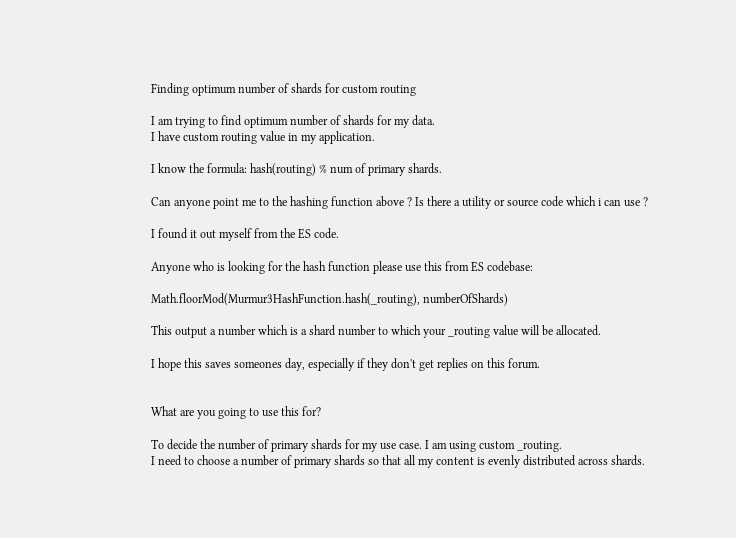Finding optimum number of shards for custom routing

I am trying to find optimum number of shards for my data.
I have custom routing value in my application.

I know the formula: hash(routing) % num of primary shards.

Can anyone point me to the hashing function above ? Is there a utility or source code which i can use ?

I found it out myself from the ES code.

Anyone who is looking for the hash function please use this from ES codebase:

Math.floorMod(Murmur3HashFunction.hash(_routing), numberOfShards)

This output a number which is a shard number to which your _routing value will be allocated.

I hope this saves someones day, especially if they don't get replies on this forum.


What are you going to use this for?

To decide the number of primary shards for my use case. I am using custom _routing.
I need to choose a number of primary shards so that all my content is evenly distributed across shards.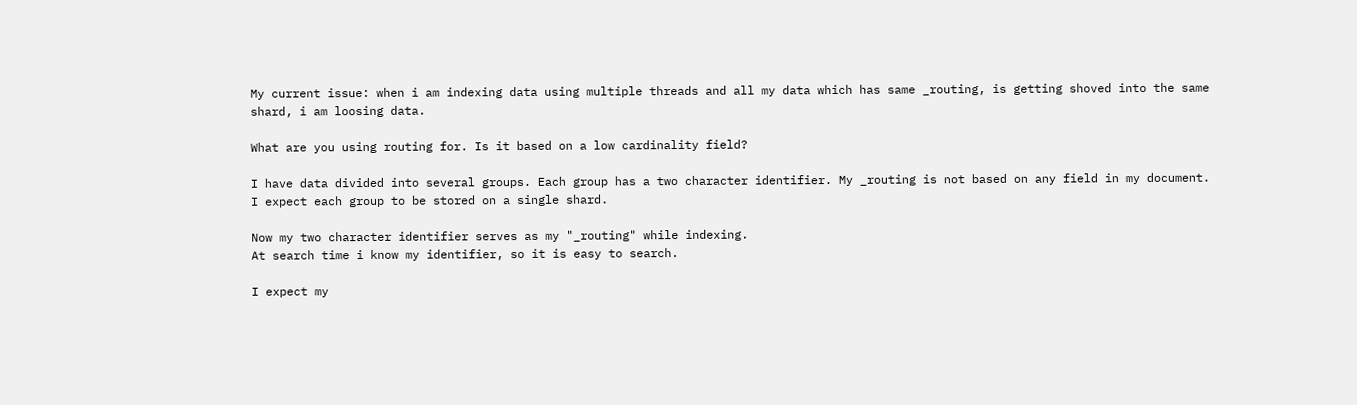My current issue: when i am indexing data using multiple threads and all my data which has same _routing, is getting shoved into the same shard, i am loosing data.

What are you using routing for. Is it based on a low cardinality field?

I have data divided into several groups. Each group has a two character identifier. My _routing is not based on any field in my document.
I expect each group to be stored on a single shard.

Now my two character identifier serves as my "_routing" while indexing.
At search time i know my identifier, so it is easy to search.

I expect my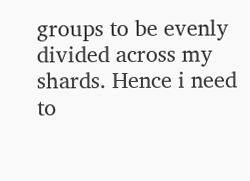groups to be evenly divided across my shards. Hence i need to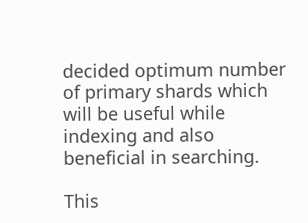decided optimum number of primary shards which will be useful while indexing and also beneficial in searching.

This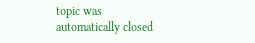topic was automatically closed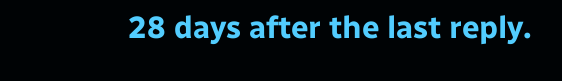28 days after the last reply.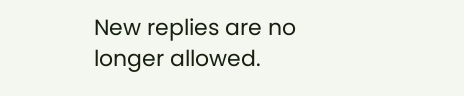New replies are no longer allowed.